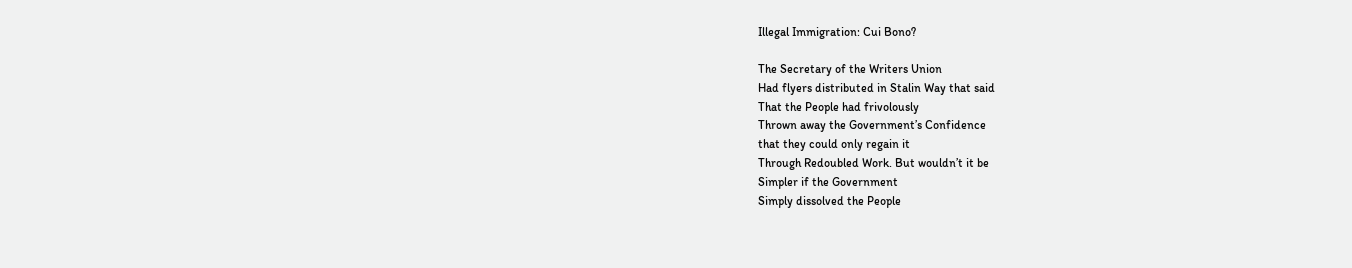Illegal Immigration: Cui Bono?

The Secretary of the Writers Union
Had flyers distributed in Stalin Way that said
That the People had frivolously
Thrown away the Government’s Confidence
that they could only regain it
Through Redoubled Work. But wouldn’t it be
Simpler if the Government
Simply dissolved the People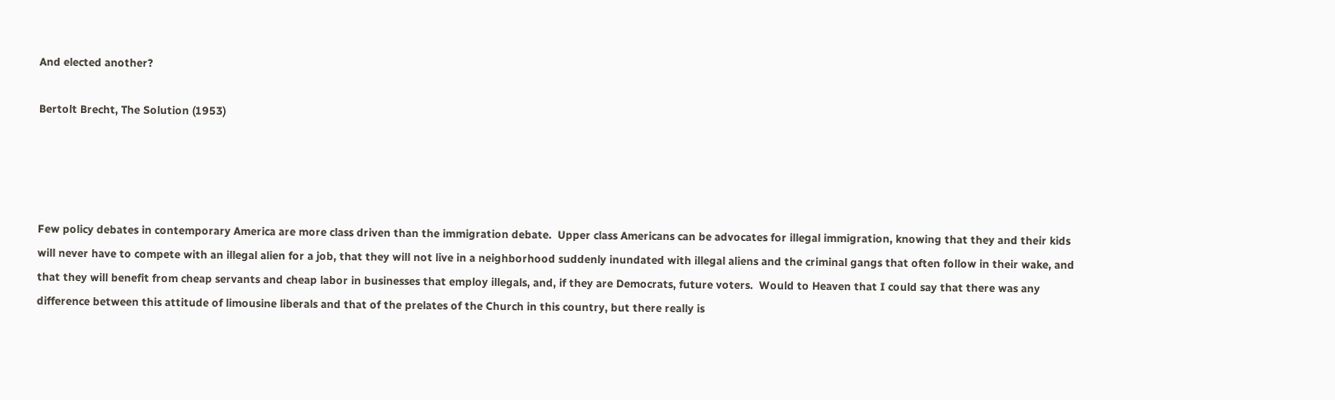And elected another?

Bertolt Brecht, The Solution (1953)




Few policy debates in contemporary America are more class driven than the immigration debate.  Upper class Americans can be advocates for illegal immigration, knowing that they and their kids will never have to compete with an illegal alien for a job, that they will not live in a neighborhood suddenly inundated with illegal aliens and the criminal gangs that often follow in their wake, and that they will benefit from cheap servants and cheap labor in businesses that employ illegals, and, if they are Democrats, future voters.  Would to Heaven that I could say that there was any difference between this attitude of limousine liberals and that of the prelates of the Church in this country, but there really is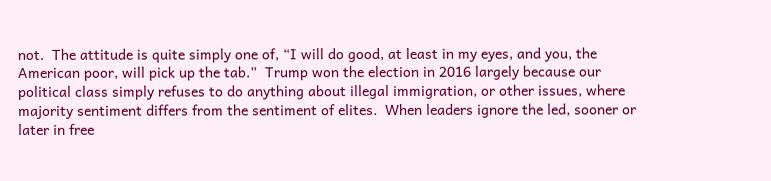not.  The attitude is quite simply one of, “I will do good, at least in my eyes, and you, the American poor, will pick up the tab.”  Trump won the election in 2016 largely because our political class simply refuses to do anything about illegal immigration, or other issues, where majority sentiment differs from the sentiment of elites.  When leaders ignore the led, sooner or later in free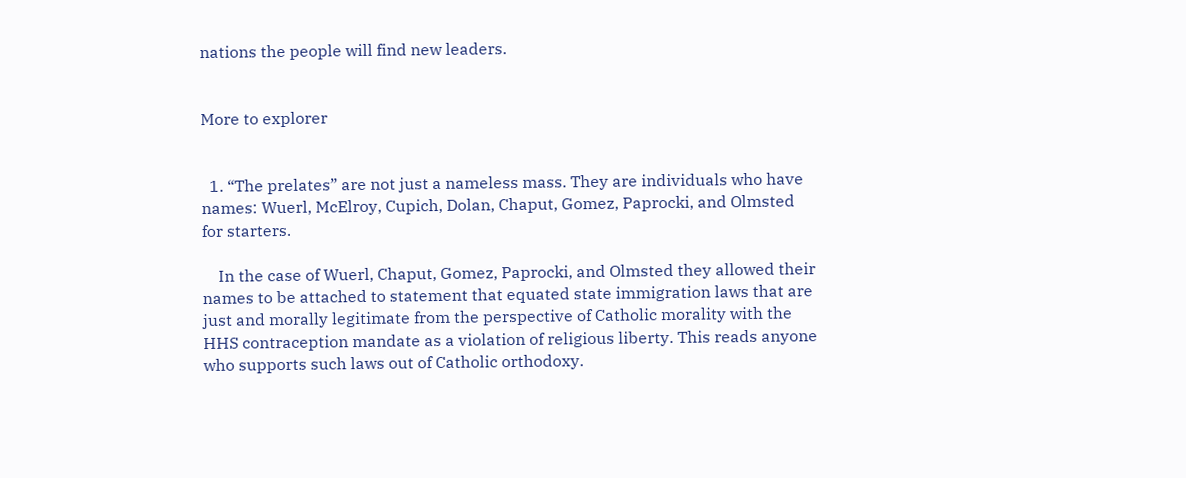nations the people will find new leaders.


More to explorer


  1. “The prelates” are not just a nameless mass. They are individuals who have names: Wuerl, McElroy, Cupich, Dolan, Chaput, Gomez, Paprocki, and Olmsted for starters.

    In the case of Wuerl, Chaput, Gomez, Paprocki, and Olmsted they allowed their names to be attached to statement that equated state immigration laws that are just and morally legitimate from the perspective of Catholic morality with the HHS contraception mandate as a violation of religious liberty. This reads anyone who supports such laws out of Catholic orthodoxy.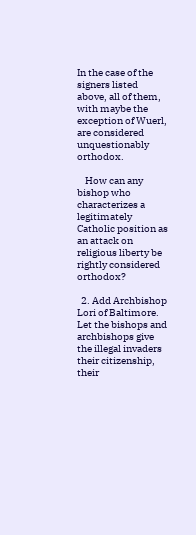In the case of the signers listed above, all of them, with maybe the exception of Wuerl, are considered unquestionably orthodox.

    How can any bishop who characterizes a legitimately Catholic position as an attack on religious liberty be rightly considered orthodox?

  2. Add Archbishop Lori of Baltimore. Let the bishops and archbishops give the illegal invaders their citizenship, their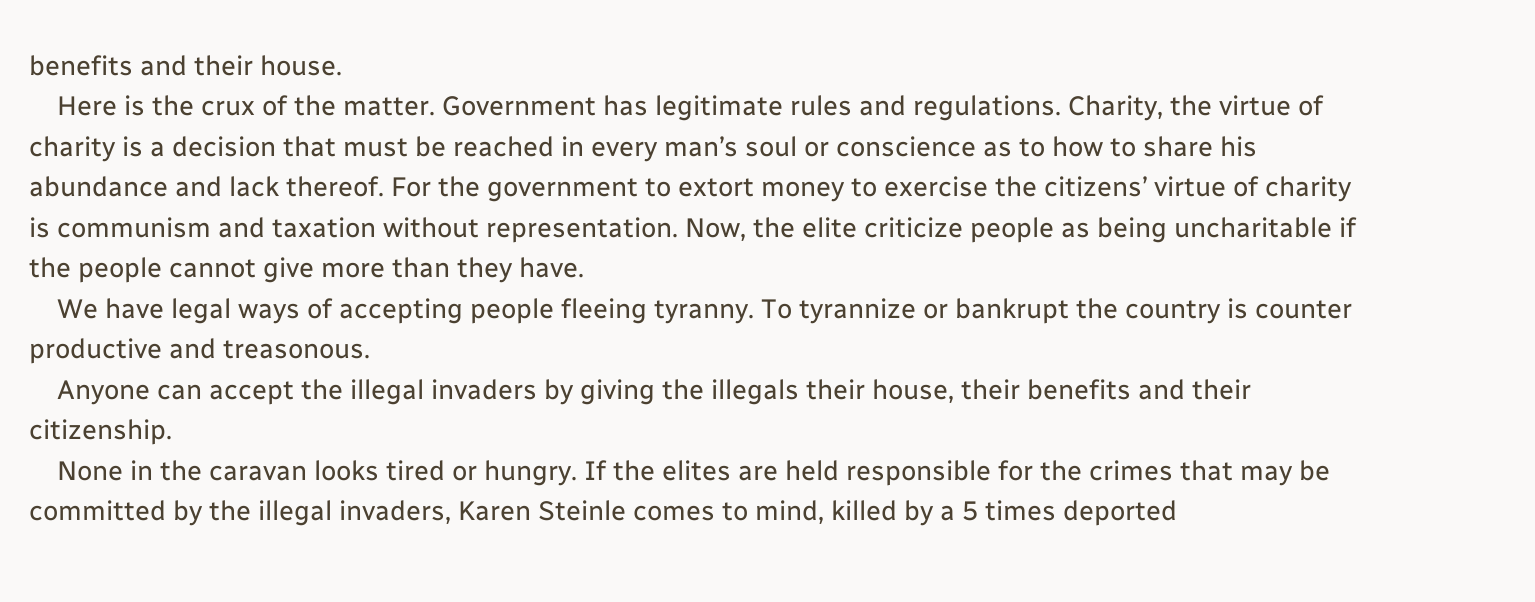benefits and their house.
    Here is the crux of the matter. Government has legitimate rules and regulations. Charity, the virtue of charity is a decision that must be reached in every man’s soul or conscience as to how to share his abundance and lack thereof. For the government to extort money to exercise the citizens’ virtue of charity is communism and taxation without representation. Now, the elite criticize people as being uncharitable if the people cannot give more than they have.
    We have legal ways of accepting people fleeing tyranny. To tyrannize or bankrupt the country is counter productive and treasonous.
    Anyone can accept the illegal invaders by giving the illegals their house, their benefits and their citizenship.
    None in the caravan looks tired or hungry. If the elites are held responsible for the crimes that may be committed by the illegal invaders, Karen Steinle comes to mind, killed by a 5 times deported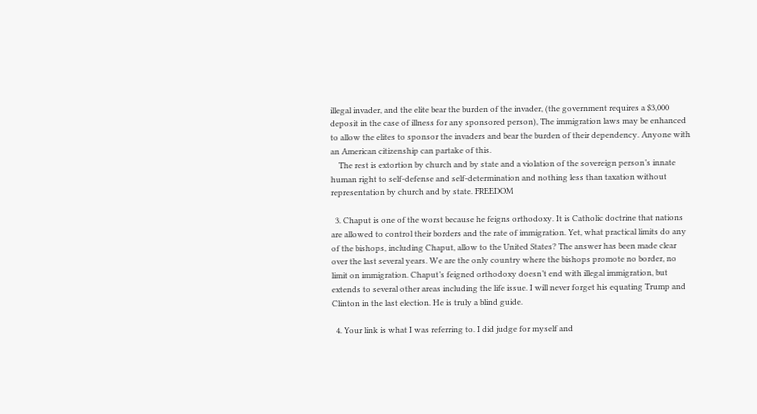illegal invader, and the elite bear the burden of the invader, (the government requires a $3,000 deposit in the case of illness for any sponsored person), The immigration laws may be enhanced to allow the elites to sponsor the invaders and bear the burden of their dependency. Anyone with an American citizenship can partake of this.
    The rest is extortion by church and by state and a violation of the sovereign person’s innate human right to self-defense and self-determination and nothing less than taxation without representation by church and by state. FREEDOM

  3. Chaput is one of the worst because he feigns orthodoxy. It is Catholic doctrine that nations are allowed to control their borders and the rate of immigration. Yet, what practical limits do any of the bishops, including Chaput, allow to the United States? The answer has been made clear over the last several years. We are the only country where the bishops promote no border, no limit on immigration. Chaput’s feigned orthodoxy doesn’t end with illegal immigration, but extends to several other areas including the life issue. I will never forget his equating Trump and Clinton in the last election. He is truly a blind guide.

  4. Your link is what I was referring to. I did judge for myself and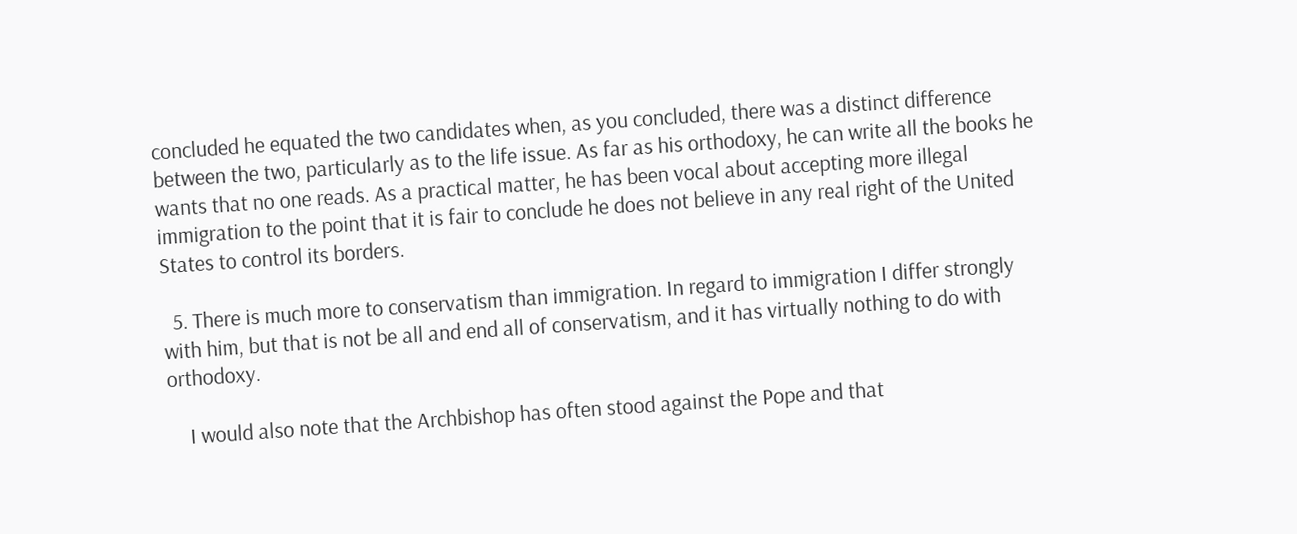concluded he equated the two candidates when, as you concluded, there was a distinct difference between the two, particularly as to the life issue. As far as his orthodoxy, he can write all the books he wants that no one reads. As a practical matter, he has been vocal about accepting more illegal immigration to the point that it is fair to conclude he does not believe in any real right of the United States to control its borders.

  5. There is much more to conservatism than immigration. In regard to immigration I differ strongly with him, but that is not be all and end all of conservatism, and it has virtually nothing to do with orthodoxy.

    I would also note that the Archbishop has often stood against the Pope and that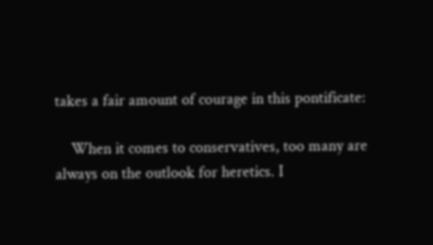takes a fair amount of courage in this pontificate:

    When it comes to conservatives, too many are always on the outlook for heretics. I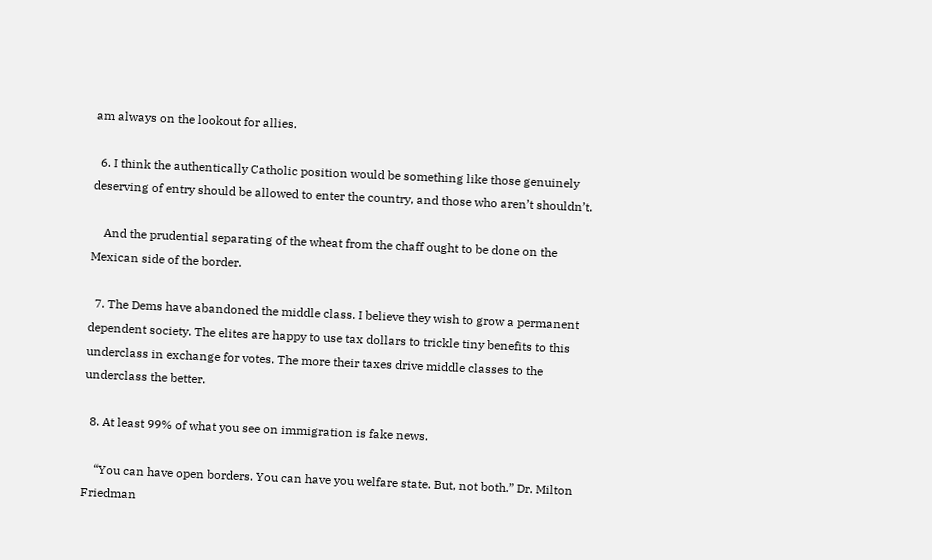am always on the lookout for allies.

  6. I think the authentically Catholic position would be something like those genuinely deserving of entry should be allowed to enter the country, and those who aren’t shouldn’t.

    And the prudential separating of the wheat from the chaff ought to be done on the Mexican side of the border.

  7. The Dems have abandoned the middle class. I believe they wish to grow a permanent dependent society. The elites are happy to use tax dollars to trickle tiny benefits to this underclass in exchange for votes. The more their taxes drive middle classes to the underclass the better.

  8. At least 99% of what you see on immigration is fake news.

    “You can have open borders. You can have you welfare state. But, not both.” Dr. Milton Friedman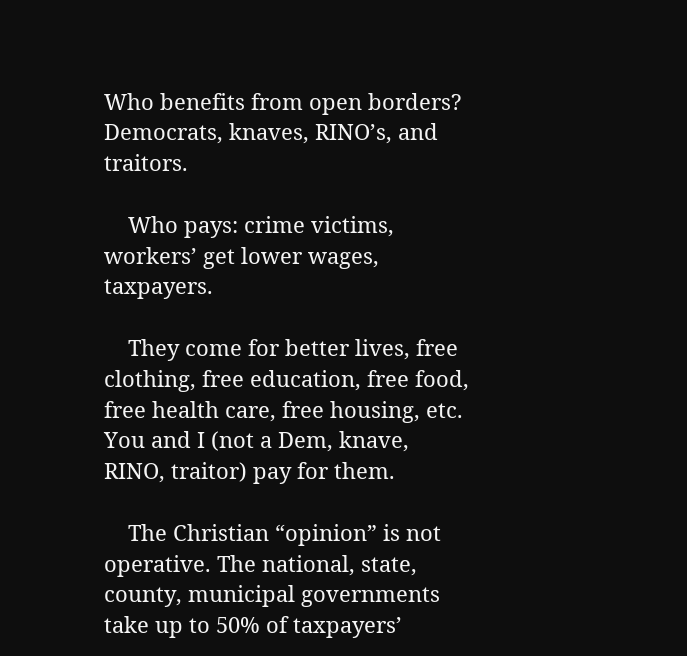Who benefits from open borders? Democrats, knaves, RINO’s, and traitors.

    Who pays: crime victims, workers’ get lower wages, taxpayers.

    They come for better lives, free clothing, free education, free food, free health care, free housing, etc. You and I (not a Dem, knave, RINO, traitor) pay for them.

    The Christian “opinion” is not operative. The national, state, county, municipal governments take up to 50% of taxpayers’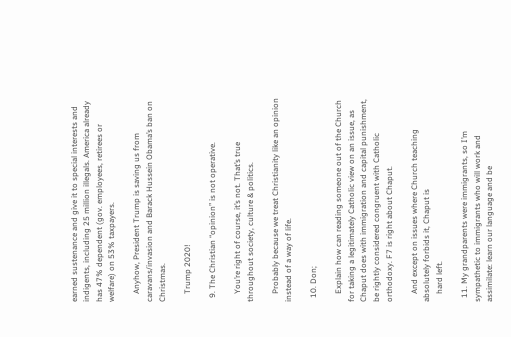earned sustenance and give it to special interests and indigents, including 25 million illegals. America already has 47% dependent (gov. employees, retirees or welfare) on 53% taxpayers.

    Anyhow, President Trump is saving us from caravans/invasion and Barack Hussein Obama’s ban on Christmas.

    Trump 2020!

  9. The Christian “opinion” is not operative.

    You’re right of course, it’s not. That’s true throughout society, culture & politics.

    Probably because we treat Christianity like an opinion instead of a way of life.

  10. Don;

    Explain how can reading someone out of the Church for taking a legitimately Catholic view on an issue, as Chaput does with immigration and capital punishment, be rightly considered congruent with Catholic orthodoxy. F7 is right about Chaput.

    And except on issues where Church teaching absolutely forbids it, Chaput is
    hard left.

  11. My grandparents were immigrants, so I’m sympathetic to immigrants who will work and assimilate: learn our language and be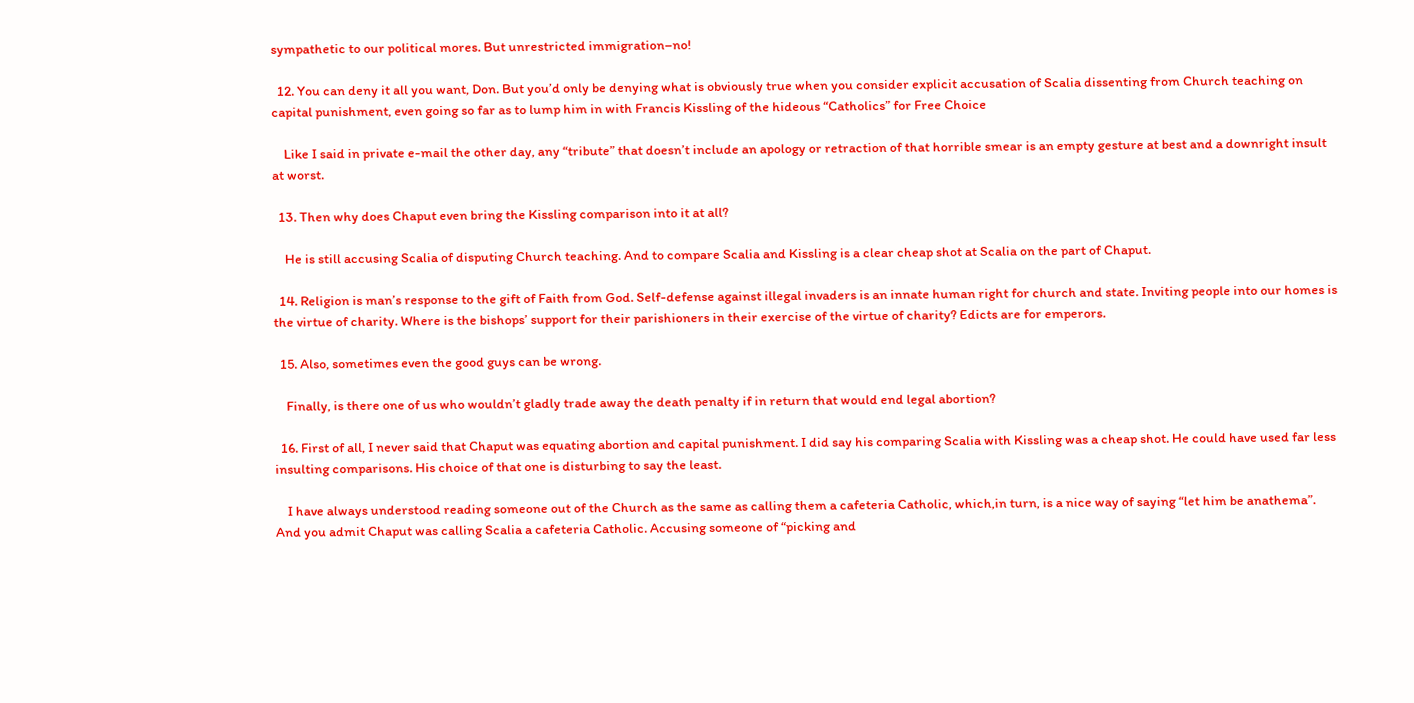sympathetic to our political mores. But unrestricted immigration–no!

  12. You can deny it all you want, Don. But you’d only be denying what is obviously true when you consider explicit accusation of Scalia dissenting from Church teaching on capital punishment, even going so far as to lump him in with Francis Kissling of the hideous “Catholics” for Free Choice

    Like I said in private e-mail the other day, any “tribute” that doesn’t include an apology or retraction of that horrible smear is an empty gesture at best and a downright insult at worst.

  13. Then why does Chaput even bring the Kissling comparison into it at all?

    He is still accusing Scalia of disputing Church teaching. And to compare Scalia and Kissling is a clear cheap shot at Scalia on the part of Chaput.

  14. Religion is man’s response to the gift of Faith from God. Self-defense against illegal invaders is an innate human right for church and state. Inviting people into our homes is the virtue of charity. Where is the bishops’ support for their parishioners in their exercise of the virtue of charity? Edicts are for emperors.

  15. Also, sometimes even the good guys can be wrong.

    Finally, is there one of us who wouldn’t gladly trade away the death penalty if in return that would end legal abortion?

  16. First of all, I never said that Chaput was equating abortion and capital punishment. I did say his comparing Scalia with Kissling was a cheap shot. He could have used far less insulting comparisons. His choice of that one is disturbing to say the least.

    I have always understood reading someone out of the Church as the same as calling them a cafeteria Catholic, which,in turn, is a nice way of saying “let him be anathema”. And you admit Chaput was calling Scalia a cafeteria Catholic. Accusing someone of “picking and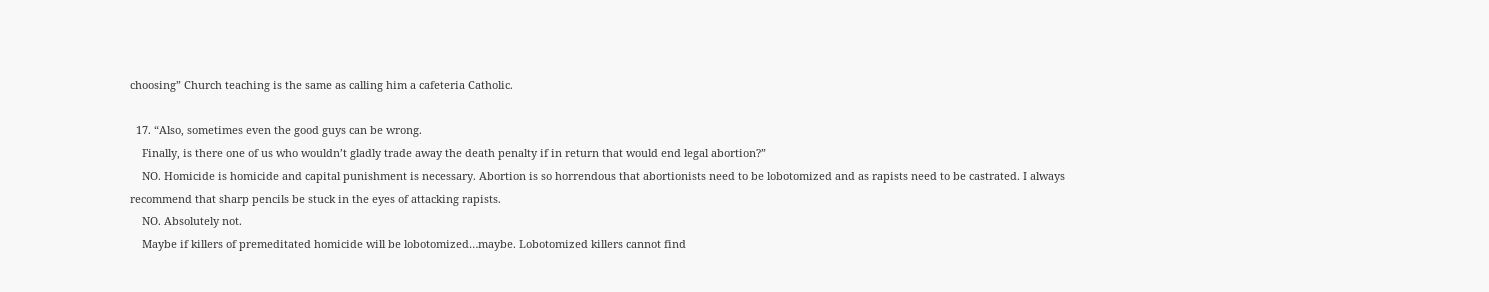choosing” Church teaching is the same as calling him a cafeteria Catholic.

  17. “Also, sometimes even the good guys can be wrong.
    Finally, is there one of us who wouldn’t gladly trade away the death penalty if in return that would end legal abortion?”
    NO. Homicide is homicide and capital punishment is necessary. Abortion is so horrendous that abortionists need to be lobotomized and as rapists need to be castrated. I always recommend that sharp pencils be stuck in the eyes of attacking rapists.
    NO. Absolutely not.
    Maybe if killers of premeditated homicide will be lobotomized…maybe. Lobotomized killers cannot find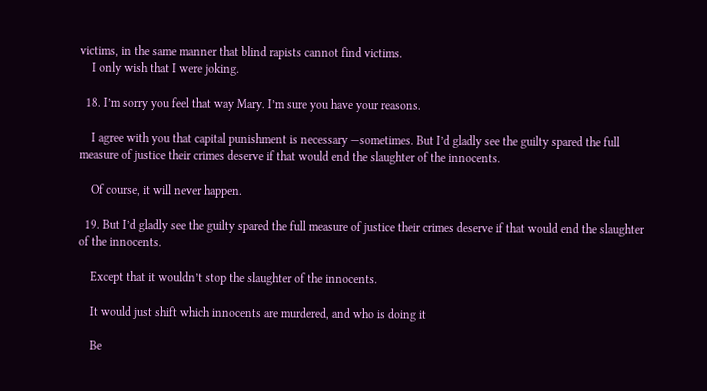victims, in the same manner that blind rapists cannot find victims.
    I only wish that I were joking.

  18. I’m sorry you feel that way Mary. I’m sure you have your reasons.

    I agree with you that capital punishment is necessary —sometimes. But I’d gladly see the guilty spared the full measure of justice their crimes deserve if that would end the slaughter of the innocents.

    Of course, it will never happen.

  19. But I’d gladly see the guilty spared the full measure of justice their crimes deserve if that would end the slaughter of the innocents.

    Except that it wouldn’t stop the slaughter of the innocents.

    It would just shift which innocents are murdered, and who is doing it

    Be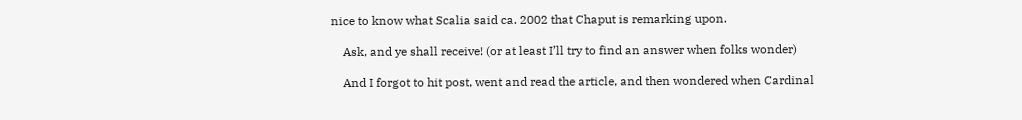nice to know what Scalia said ca. 2002 that Chaput is remarking upon.

    Ask, and ye shall receive! (or at least I’ll try to find an answer when folks wonder)

    And I forgot to hit post, went and read the article, and then wondered when Cardinal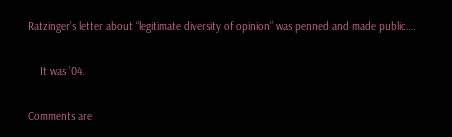Ratzinger’s letter about “legitimate diversity of opinion” was penned and made public….

    It was ’04.

Comments are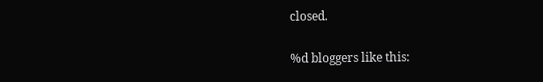closed.

%d bloggers like this: